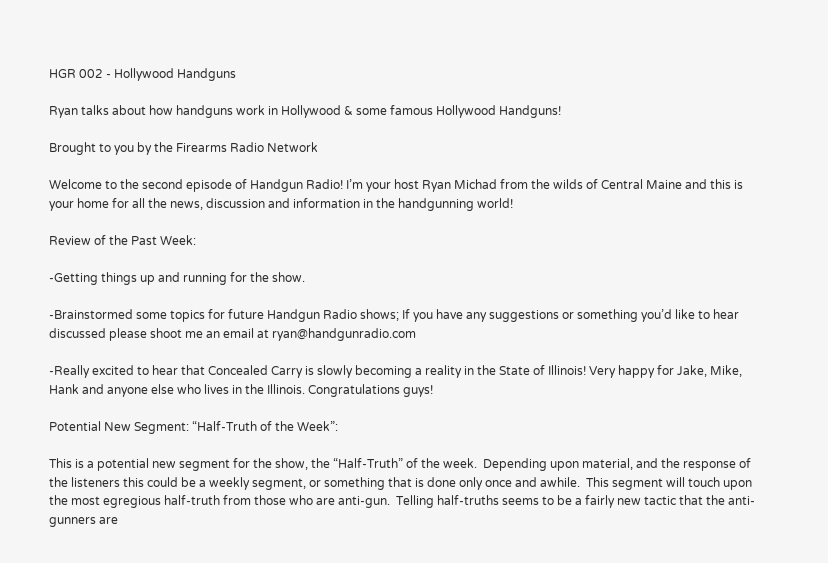HGR 002 - Hollywood Handguns

Ryan talks about how handguns work in Hollywood & some famous Hollywood Handguns!

Brought to you by the Firearms Radio Network

Welcome to the second episode of Handgun Radio! I’m your host Ryan Michad from the wilds of Central Maine and this is your home for all the news, discussion and information in the handgunning world!

Review of the Past Week:

-Getting things up and running for the show.

-Brainstormed some topics for future Handgun Radio shows; If you have any suggestions or something you’d like to hear discussed please shoot me an email at ryan@handgunradio.com

-Really excited to hear that Concealed Carry is slowly becoming a reality in the State of Illinois! Very happy for Jake, Mike, Hank and anyone else who lives in the Illinois. Congratulations guys!

Potential New Segment: “Half-Truth of the Week”:

This is a potential new segment for the show, the “Half-Truth” of the week.  Depending upon material, and the response of the listeners this could be a weekly segment, or something that is done only once and awhile.  This segment will touch upon the most egregious half-truth from those who are anti-gun.  Telling half-truths seems to be a fairly new tactic that the anti-gunners are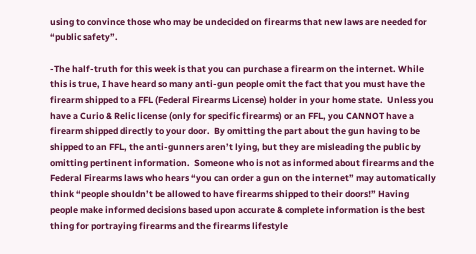using to convince those who may be undecided on firearms that new laws are needed for “public safety”.

-The half-truth for this week is that you can purchase a firearm on the internet. While this is true, I have heard so many anti-gun people omit the fact that you must have the firearm shipped to a FFL (Federal Firearms License) holder in your home state.  Unless you have a Curio & Relic license (only for specific firearms) or an FFL, you CANNOT have a firearm shipped directly to your door.  By omitting the part about the gun having to be shipped to an FFL, the anti-gunners aren’t lying, but they are misleading the public by omitting pertinent information.  Someone who is not as informed about firearms and the Federal Firearms laws who hears “you can order a gun on the internet” may automatically think “people shouldn’t be allowed to have firearms shipped to their doors!” Having people make informed decisions based upon accurate & complete information is the best thing for portraying firearms and the firearms lifestyle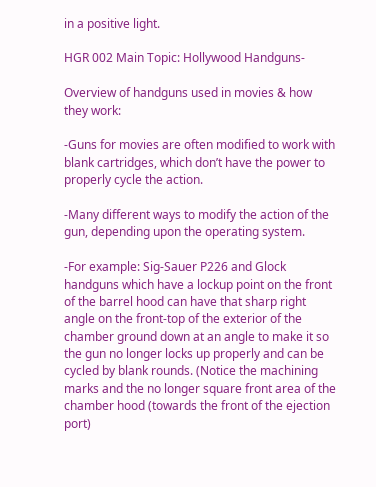in a positive light.

HGR 002 Main Topic: Hollywood Handguns-

Overview of handguns used in movies & how they work:

-Guns for movies are often modified to work with blank cartridges, which don’t have the power to properly cycle the action.

-Many different ways to modify the action of the gun, depending upon the operating system.

-For example: Sig-Sauer P226 and Glock handguns which have a lockup point on the front of the barrel hood can have that sharp right angle on the front-top of the exterior of the chamber ground down at an angle to make it so the gun no longer locks up properly and can be cycled by blank rounds. (Notice the machining marks and the no longer square front area of the chamber hood (towards the front of the ejection port)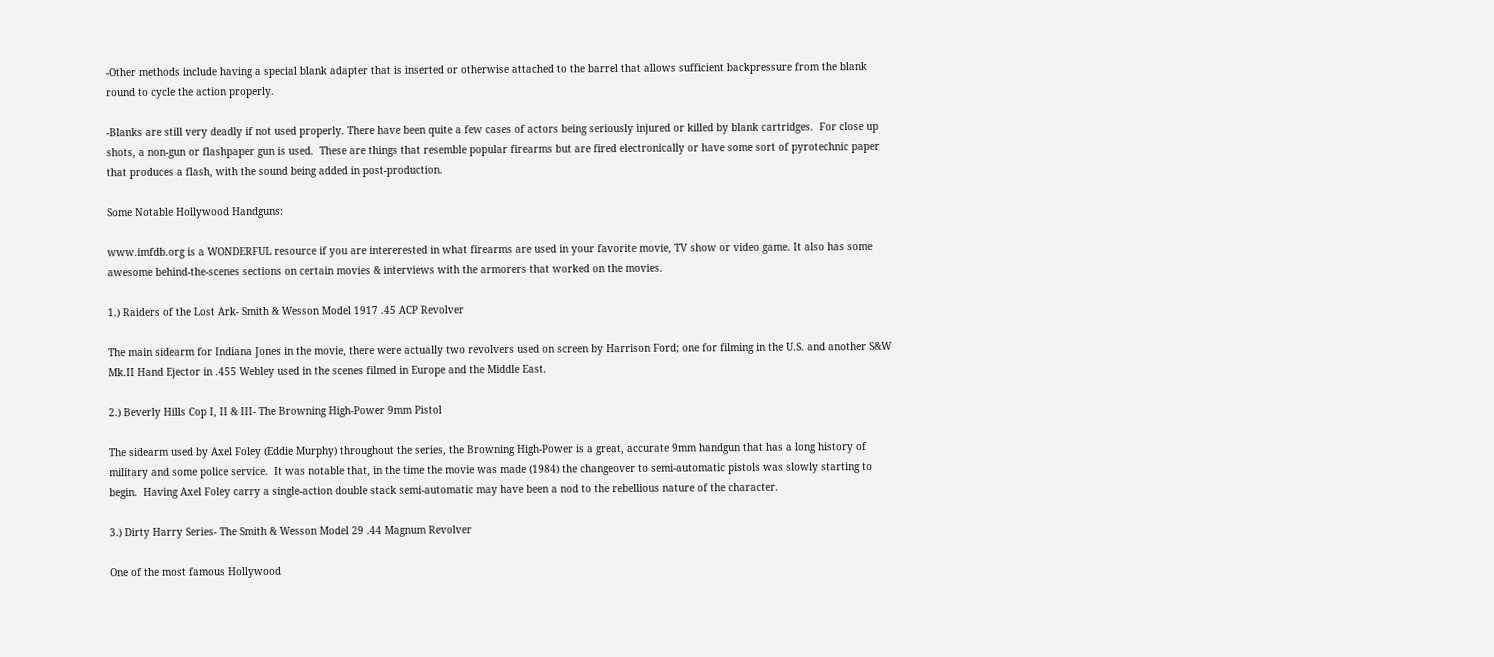-Other methods include having a special blank adapter that is inserted or otherwise attached to the barrel that allows sufficient backpressure from the blank round to cycle the action properly.

-Blanks are still very deadly if not used properly. There have been quite a few cases of actors being seriously injured or killed by blank cartridges.  For close up shots, a non-gun or flashpaper gun is used.  These are things that resemble popular firearms but are fired electronically or have some sort of pyrotechnic paper that produces a flash, with the sound being added in post-production.

Some Notable Hollywood Handguns:

www.imfdb.org is a WONDERFUL resource if you are intererested in what firearms are used in your favorite movie, TV show or video game. It also has some awesome behind-the-scenes sections on certain movies & interviews with the armorers that worked on the movies.

1.) Raiders of the Lost Ark- Smith & Wesson Model 1917 .45 ACP Revolver

The main sidearm for Indiana Jones in the movie, there were actually two revolvers used on screen by Harrison Ford; one for filming in the U.S. and another S&W Mk.II Hand Ejector in .455 Webley used in the scenes filmed in Europe and the Middle East.

2.) Beverly Hills Cop I, II & III- The Browning High-Power 9mm Pistol

The sidearm used by Axel Foley (Eddie Murphy) throughout the series, the Browning High-Power is a great, accurate 9mm handgun that has a long history of military and some police service.  It was notable that, in the time the movie was made (1984) the changeover to semi-automatic pistols was slowly starting to begin.  Having Axel Foley carry a single-action double stack semi-automatic may have been a nod to the rebellious nature of the character.

3.) Dirty Harry Series- The Smith & Wesson Model 29 .44 Magnum Revolver

One of the most famous Hollywood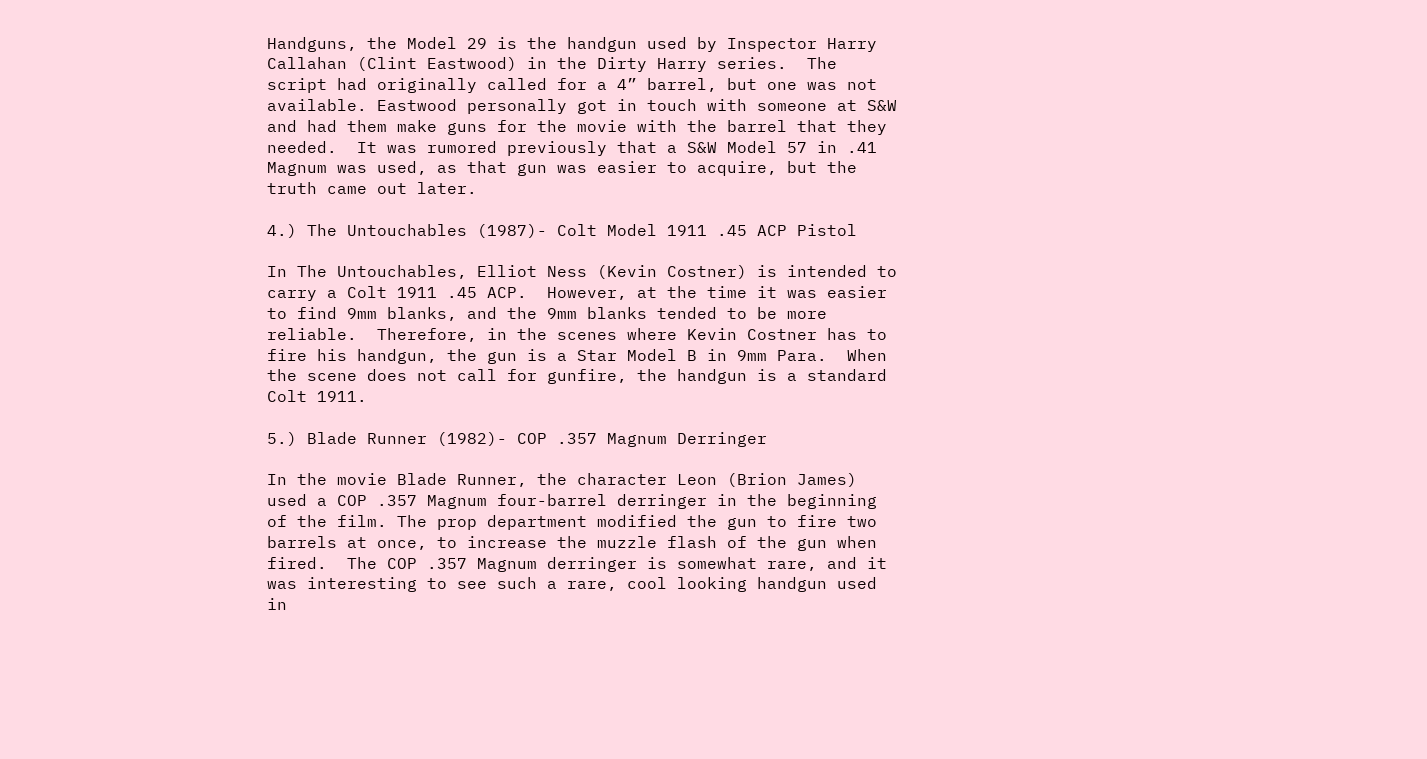Handguns, the Model 29 is the handgun used by Inspector Harry Callahan (Clint Eastwood) in the Dirty Harry series.  The script had originally called for a 4” barrel, but one was not available. Eastwood personally got in touch with someone at S&W and had them make guns for the movie with the barrel that they needed.  It was rumored previously that a S&W Model 57 in .41 Magnum was used, as that gun was easier to acquire, but the truth came out later.

4.) The Untouchables (1987)- Colt Model 1911 .45 ACP Pistol

In The Untouchables, Elliot Ness (Kevin Costner) is intended to carry a Colt 1911 .45 ACP.  However, at the time it was easier to find 9mm blanks, and the 9mm blanks tended to be more reliable.  Therefore, in the scenes where Kevin Costner has to fire his handgun, the gun is a Star Model B in 9mm Para.  When the scene does not call for gunfire, the handgun is a standard Colt 1911.

5.) Blade Runner (1982)- COP .357 Magnum Derringer

In the movie Blade Runner, the character Leon (Brion James) used a COP .357 Magnum four-barrel derringer in the beginning of the film. The prop department modified the gun to fire two barrels at once, to increase the muzzle flash of the gun when fired.  The COP .357 Magnum derringer is somewhat rare, and it was interesting to see such a rare, cool looking handgun used in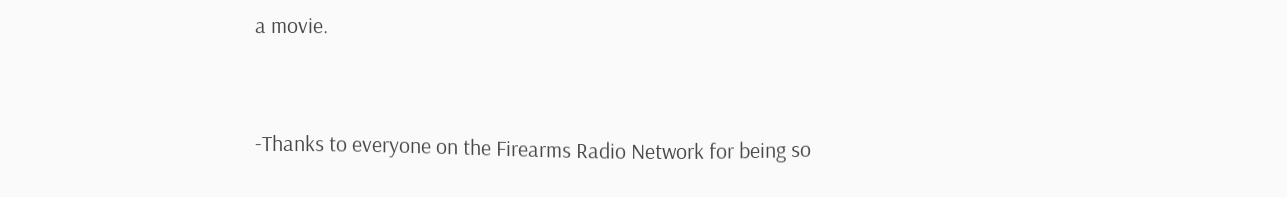a movie.


-Thanks to everyone on the Firearms Radio Network for being so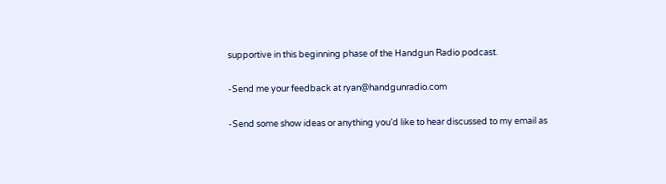supportive in this beginning phase of the Handgun Radio podcast.

-Send me your feedback at ryan@handgunradio.com

-Send some show ideas or anything you’d like to hear discussed to my email as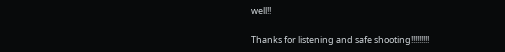well!!

Thanks for listening and safe shooting!!!!!!!!!